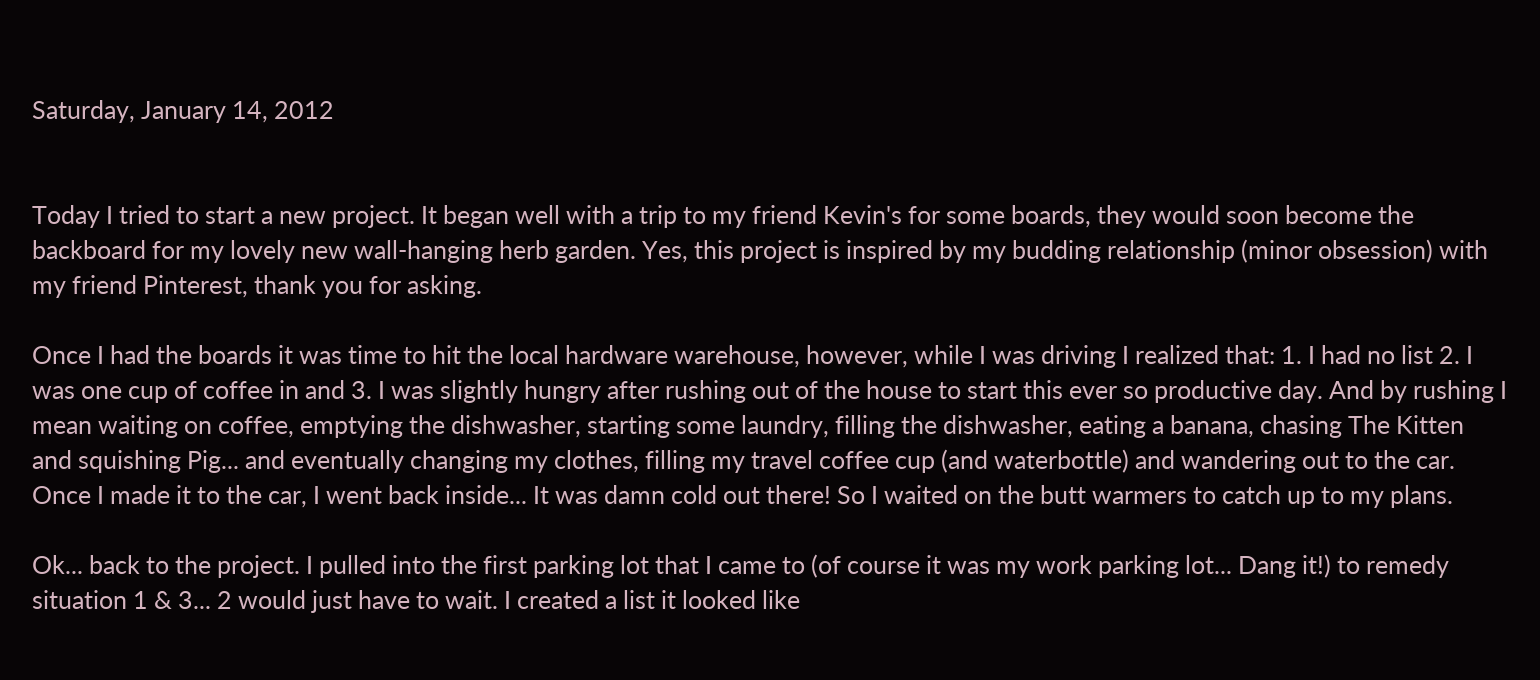Saturday, January 14, 2012


Today I tried to start a new project. It began well with a trip to my friend Kevin's for some boards, they would soon become the backboard for my lovely new wall-hanging herb garden. Yes, this project is inspired by my budding relationship (minor obsession) with my friend Pinterest, thank you for asking.

Once I had the boards it was time to hit the local hardware warehouse, however, while I was driving I realized that: 1. I had no list 2. I was one cup of coffee in and 3. I was slightly hungry after rushing out of the house to start this ever so productive day. And by rushing I mean waiting on coffee, emptying the dishwasher, starting some laundry, filling the dishwasher, eating a banana, chasing The Kitten and squishing Pig... and eventually changing my clothes, filling my travel coffee cup (and waterbottle) and wandering out to the car. Once I made it to the car, I went back inside... It was damn cold out there! So I waited on the butt warmers to catch up to my plans.

Ok... back to the project. I pulled into the first parking lot that I came to (of course it was my work parking lot... Dang it!) to remedy situation 1 & 3... 2 would just have to wait. I created a list it looked like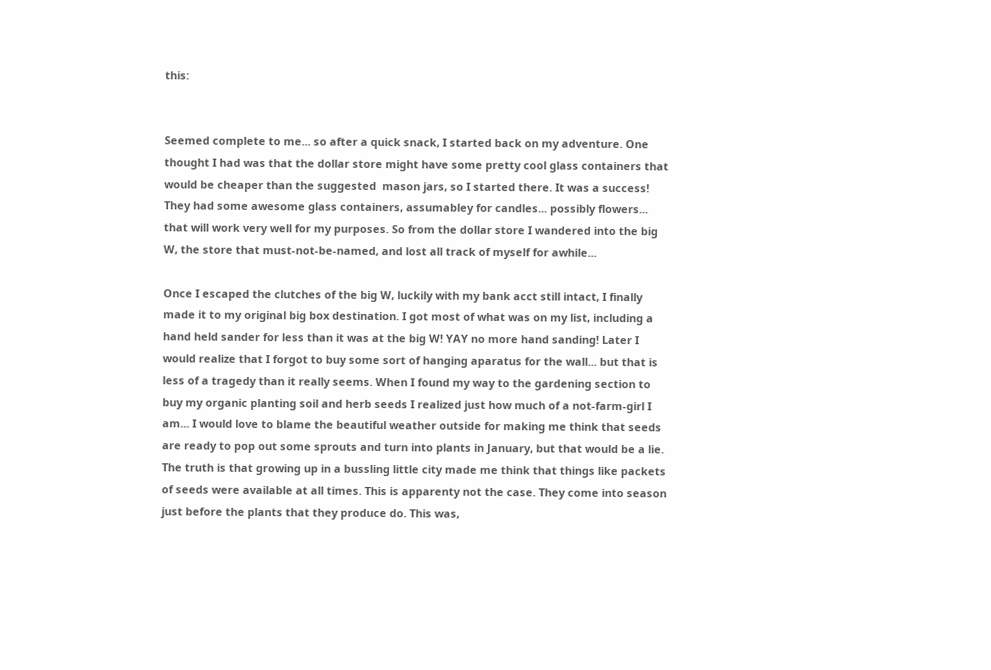this:


Seemed complete to me... so after a quick snack, I started back on my adventure. One thought I had was that the dollar store might have some pretty cool glass containers that would be cheaper than the suggested  mason jars, so I started there. It was a success! They had some awesome glass containers, assumabley for candles... possibly flowers... that will work very well for my purposes. So from the dollar store I wandered into the big W, the store that must-not-be-named, and lost all track of myself for awhile...

Once I escaped the clutches of the big W, luckily with my bank acct still intact, I finally made it to my original big box destination. I got most of what was on my list, including a hand held sander for less than it was at the big W! YAY no more hand sanding! Later I would realize that I forgot to buy some sort of hanging aparatus for the wall... but that is less of a tragedy than it really seems. When I found my way to the gardening section to buy my organic planting soil and herb seeds I realized just how much of a not-farm-girl I am... I would love to blame the beautiful weather outside for making me think that seeds are ready to pop out some sprouts and turn into plants in January, but that would be a lie. The truth is that growing up in a bussling little city made me think that things like packets of seeds were available at all times. This is apparenty not the case. They come into season just before the plants that they produce do. This was,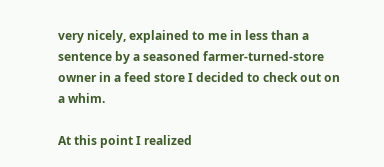very nicely, explained to me in less than a sentence by a seasoned farmer-turned-store owner in a feed store I decided to check out on a whim.

At this point I realized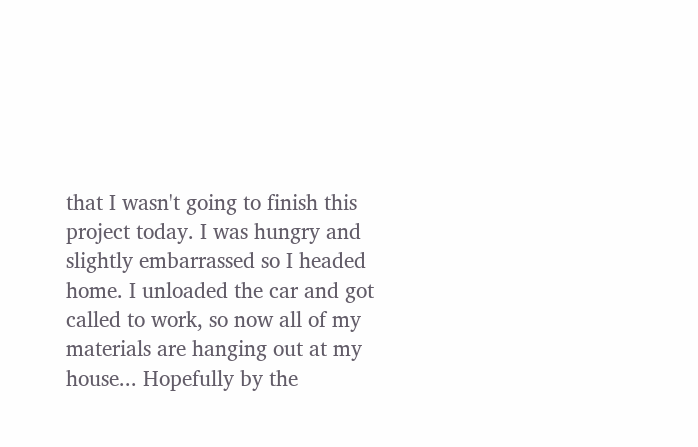that I wasn't going to finish this project today. I was hungry and slightly embarrassed so I headed home. I unloaded the car and got called to work, so now all of my materials are hanging out at my house... Hopefully by the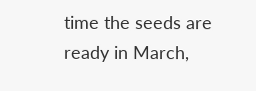time the seeds are ready in March,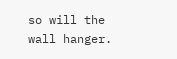so will the wall hanger.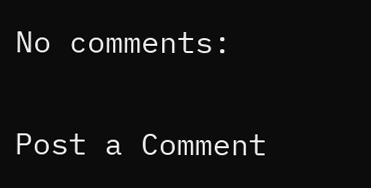No comments:

Post a Comment